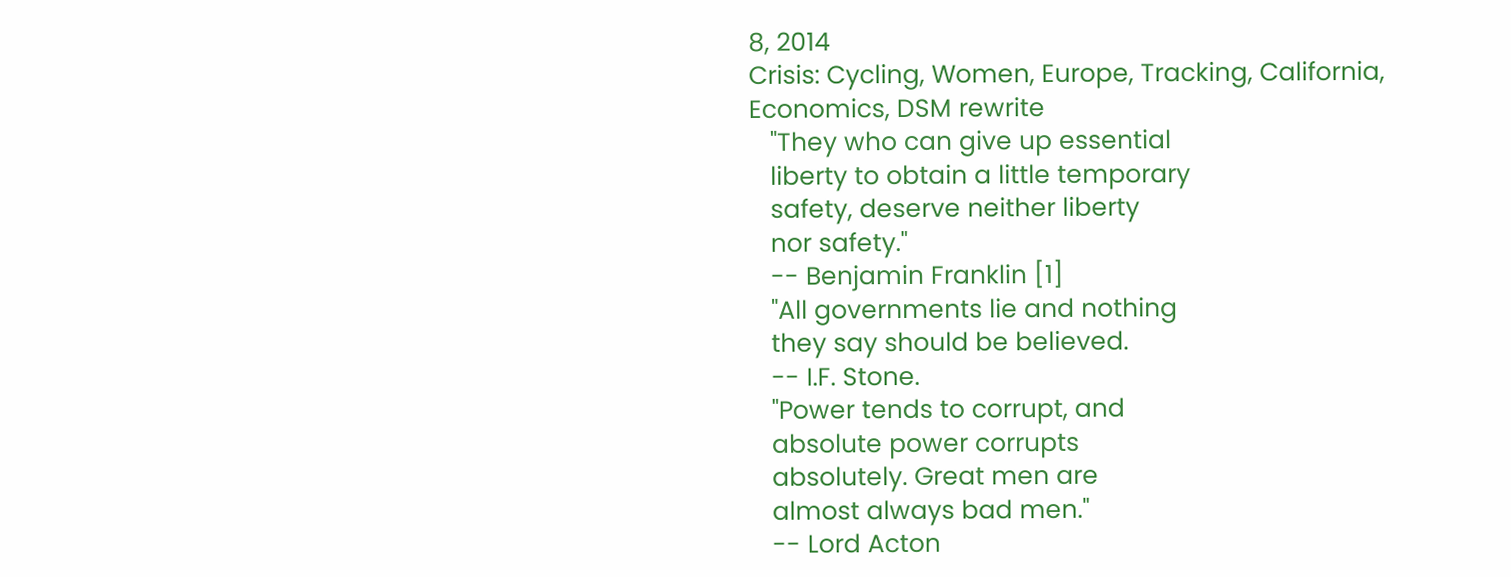8, 2014
Crisis: Cycling, Women, Europe, Tracking, California, Economics, DSM rewrite
   "They who can give up essential
   liberty to obtain a little temporary
   safety, deserve neither liberty
   nor safety."
   -- Benjamin Franklin [1]
   "All governments lie and nothing
   they say should be believed.
   -- I.F. Stone.
   "Power tends to corrupt, and
   absolute power corrupts
   absolutely. Great men are
   almost always bad men."
   -- Lord Acton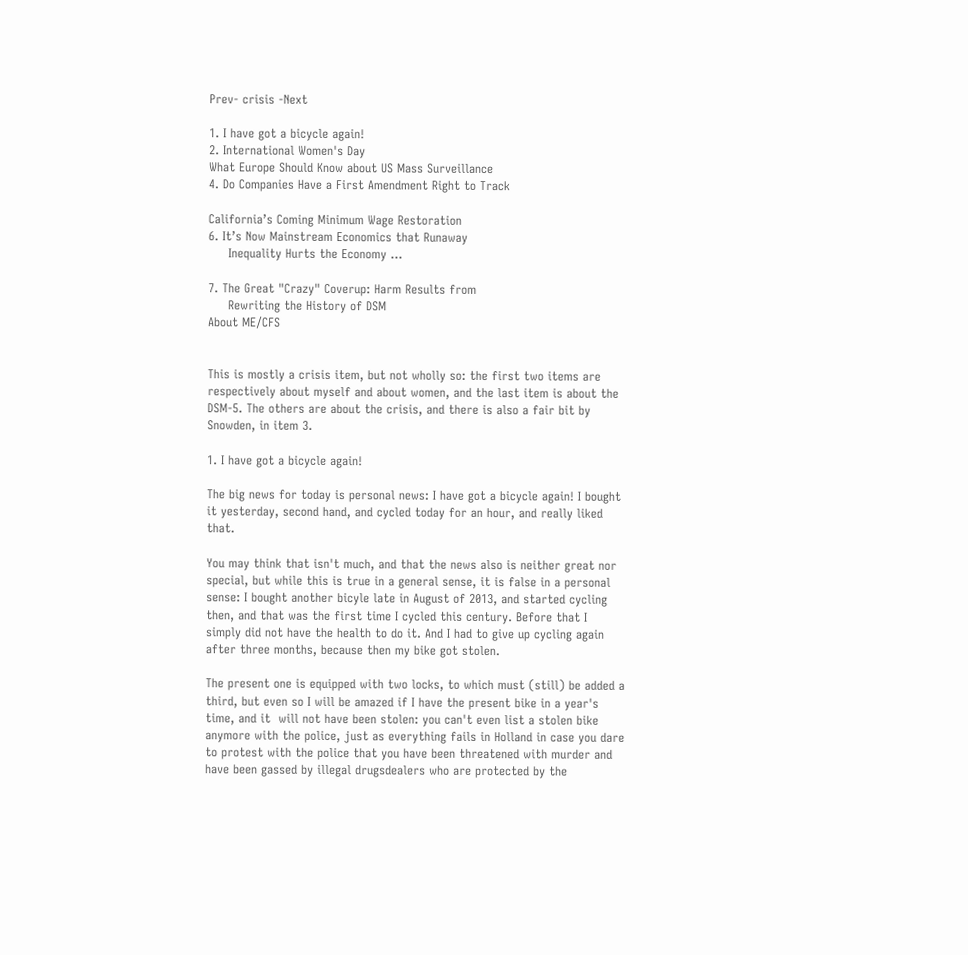Prev- crisis -Next

1. I have got a bicycle again!
2. International Women's Day
What Europe Should Know about US Mass Surveillance
4. Do Companies Have a First Amendment Right to Track

California’s Coming Minimum Wage Restoration
6. It’s Now Mainstream Economics that Runaway
     Inequality Hurts the Economy …

7. The Great "Crazy" Coverup: Harm Results from
     Rewriting the History of DSM
About ME/CFS


This is mostly a crisis item, but not wholly so: the first two items are respectively about myself and about women, and the last item is about the DSM-5. The others are about the crisis, and there is also a fair bit by Snowden, in item 3.

1. I have got a bicycle again!

The big news for today is personal news: I have got a bicycle again! I bought it yesterday, second hand, and cycled today for an hour, and really liked that.

You may think that isn't much, and that the news also is neither great nor special, but while this is true in a general sense, it is false in a personal sense: I bought another bicyle late in August of 2013, and started cycling then, and that was the first time I cycled this century. Before that I simply did not have the health to do it. And I had to give up cycling again after three months, because then my bike got stolen.

The present one is equipped with two locks, to which must (still) be added a third, but even so I will be amazed if I have the present bike in a year's time, and it  will not have been stolen: you can't even list a stolen bike anymore with the police, just as everything fails in Holland in case you dare to protest with the police that you have been threatened with murder and have been gassed by illegal drugsdealers who are protected by the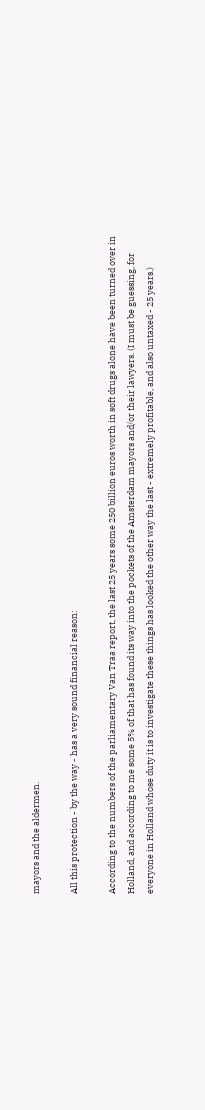mayors and the aldermen.

All this protection - by the way - has a very sound financial reason:

According to the numbers of the parliamentary Van Traa report, the last 25 years some 250 billion euros worth in soft drugs alone have been turned over in Holland, and according to me some 5% of that has found its way into the pockets of the Amsterdam mayors and/or their lawyers. (I must be guessing, for everyone in Holland whose duty it is to investigate these things has looked the other way the last - extremely profitable, and also untaxed - 25 years.)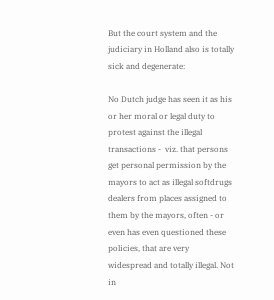But the court system and the judiciary in Holland also is totally sick and degenerate:

No Dutch judge has seen it as his or her moral or legal duty to protest against the illegal transactions -  viz. that persons get personal permission by the mayors to act as illegal softdrugs dealers from places assigned to them by the mayors, often - or even has even questioned these policies, that are very widespread and totally illegal. Not in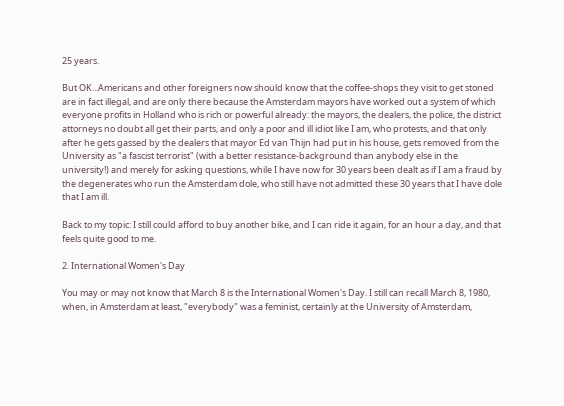25 years.

But OK...Americans and other foreigners now should know that the coffee-shops they visit to get stoned are in fact illegal, and are only there because the Amsterdam mayors have worked out a system of which everyone profits in Holland who is rich or powerful already: the mayors, the dealers, the police, the district attorneys no doubt all get their parts, and only a poor and ill idiot like I am, who protests, and that only after he gets gassed by the dealers that mayor Ed van Thijn had put in his house, gets removed from the University as "a fascist terrorist" (with a better resistance-background than anybody else in the university!) and merely for asking questions, while I have now for 30 years been dealt as if I am a fraud by the degenerates who run the Amsterdam dole, who still have not admitted these 30 years that I have dole that I am ill.

Back to my topic: I still could afford to buy another bike, and I can ride it again, for an hour a day, and that feels quite good to me.

2. International Women's Day

You may or may not know that March 8 is the International Women's Day. I still can recall March 8, 1980, when, in Amsterdam at least, "everybody" was a feminist, certainly at the University of Amsterdam,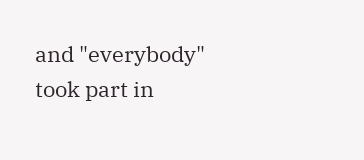and "everybody" took part in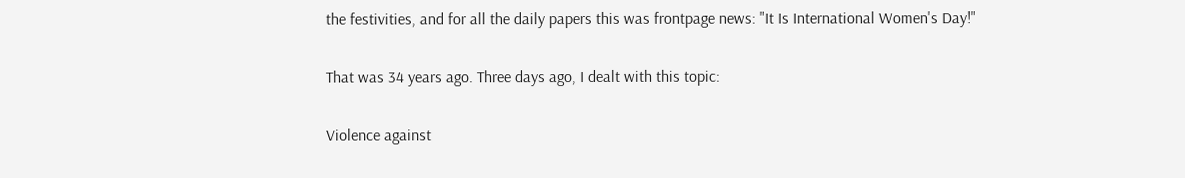the festivities, and for all the daily papers this was frontpage news: "It Is International Women's Day!"

That was 34 years ago. Three days ago, I dealt with this topic:

Violence against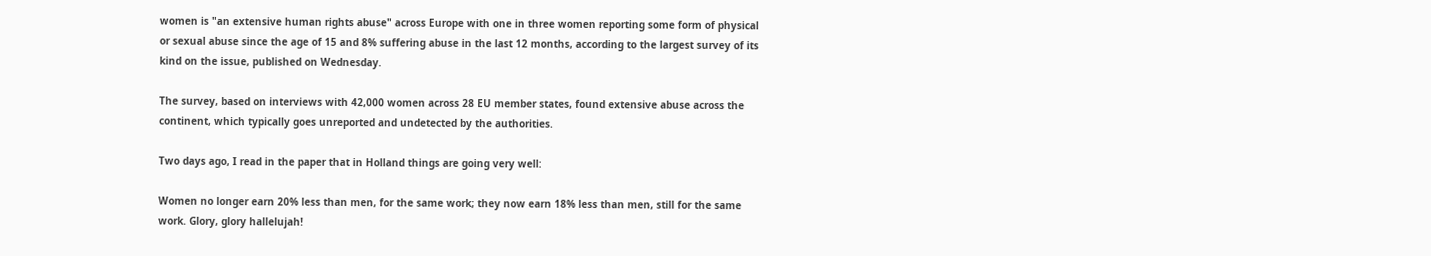women is "an extensive human rights abuse" across Europe with one in three women reporting some form of physical or sexual abuse since the age of 15 and 8% suffering abuse in the last 12 months, according to the largest survey of its kind on the issue, published on Wednesday.

The survey, based on interviews with 42,000 women across 28 EU member states, found extensive abuse across the continent, which typically goes unreported and undetected by the authorities.

Two days ago, I read in the paper that in Holland things are going very well:

Women no longer earn 20% less than men, for the same work; they now earn 18% less than men, still for the same work. Glory, glory hallelujah!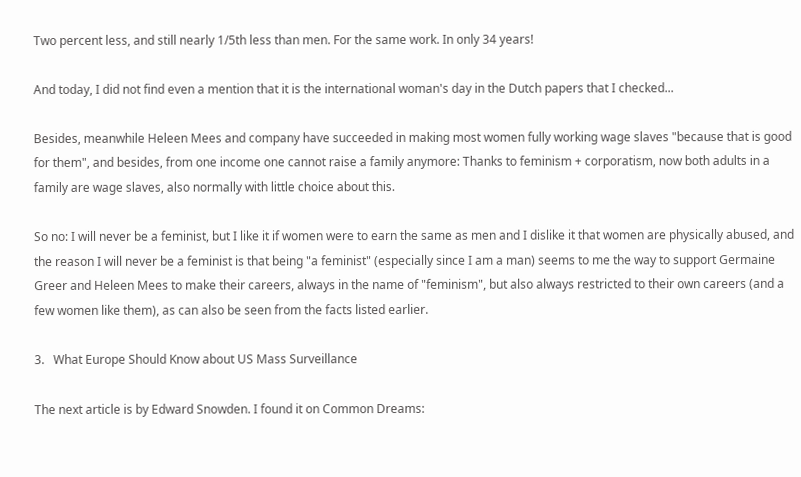Two percent less, and still nearly 1/5th less than men. For the same work. In only 34 years!

And today, I did not find even a mention that it is the international woman's day in the Dutch papers that I checked...

Besides, meanwhile Heleen Mees and company have succeeded in making most women fully working wage slaves "because that is good for them", and besides, from one income one cannot raise a family anymore: Thanks to feminism + corporatism, now both adults in a family are wage slaves, also normally with little choice about this.

So no: I will never be a feminist, but I like it if women were to earn the same as men and I dislike it that women are physically abused, and the reason I will never be a feminist is that being "a feminist" (especially since I am a man) seems to me the way to support Germaine Greer and Heleen Mees to make their careers, always in the name of "feminism", but also always restricted to their own careers (and a few women like them), as can also be seen from the facts listed earlier.

3.   What Europe Should Know about US Mass Surveillance

The next article is by Edward Snowden. I found it on Common Dreams: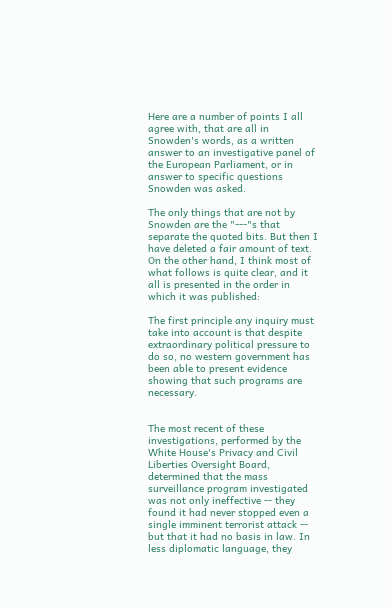Here are a number of points I all agree with, that are all in Snowden's words, as a written answer to an investigative panel of the European Parliament, or in answer to specific questions Snowden was asked.

The only things that are not by Snowden are the "---"s that separate the quoted bits. But then I have deleted a fair amount of text. On the other hand, I think most of what follows is quite clear, and it all is presented in the order in which it was published:

The first principle any inquiry must take into account is that despite extraordinary political pressure to do so, no western government has been able to present evidence showing that such programs are necessary.


The most recent of these investigations, performed by the White House's Privacy and Civil Liberties Oversight Board, determined that the mass surveillance program investigated was not only ineffective -- they found it had never stopped even a single imminent terrorist attack -- but that it had no basis in law. In less diplomatic language, they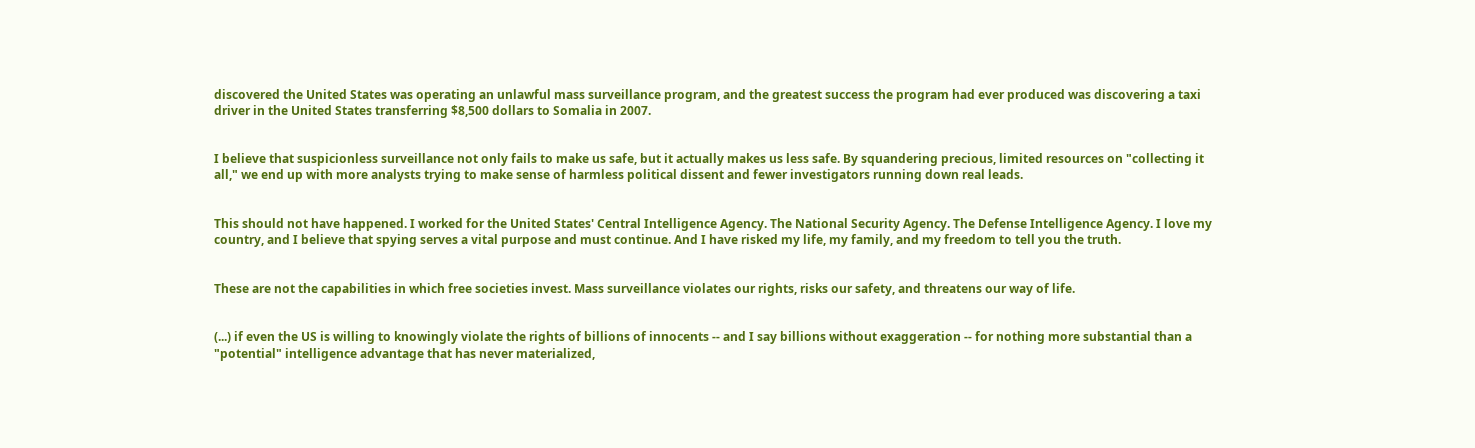discovered the United States was operating an unlawful mass surveillance program, and the greatest success the program had ever produced was discovering a taxi driver in the United States transferring $8,500 dollars to Somalia in 2007.


I believe that suspicionless surveillance not only fails to make us safe, but it actually makes us less safe. By squandering precious, limited resources on "collecting it all," we end up with more analysts trying to make sense of harmless political dissent and fewer investigators running down real leads.


This should not have happened. I worked for the United States' Central Intelligence Agency. The National Security Agency. The Defense Intelligence Agency. I love my country, and I believe that spying serves a vital purpose and must continue. And I have risked my life, my family, and my freedom to tell you the truth.


These are not the capabilities in which free societies invest. Mass surveillance violates our rights, risks our safety, and threatens our way of life.


(...) if even the US is willing to knowingly violate the rights of billions of innocents -- and I say billions without exaggeration -- for nothing more substantial than a "potential" intelligence advantage that has never materialized,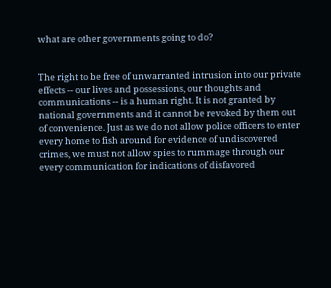what are other governments going to do?


The right to be free of unwarranted intrusion into our private effects -- our lives and possessions, our thoughts and communications -- is a human right. It is not granted by national governments and it cannot be revoked by them out of convenience. Just as we do not allow police officers to enter every home to fish around for evidence of undiscovered crimes, we must not allow spies to rummage through our every communication for indications of disfavored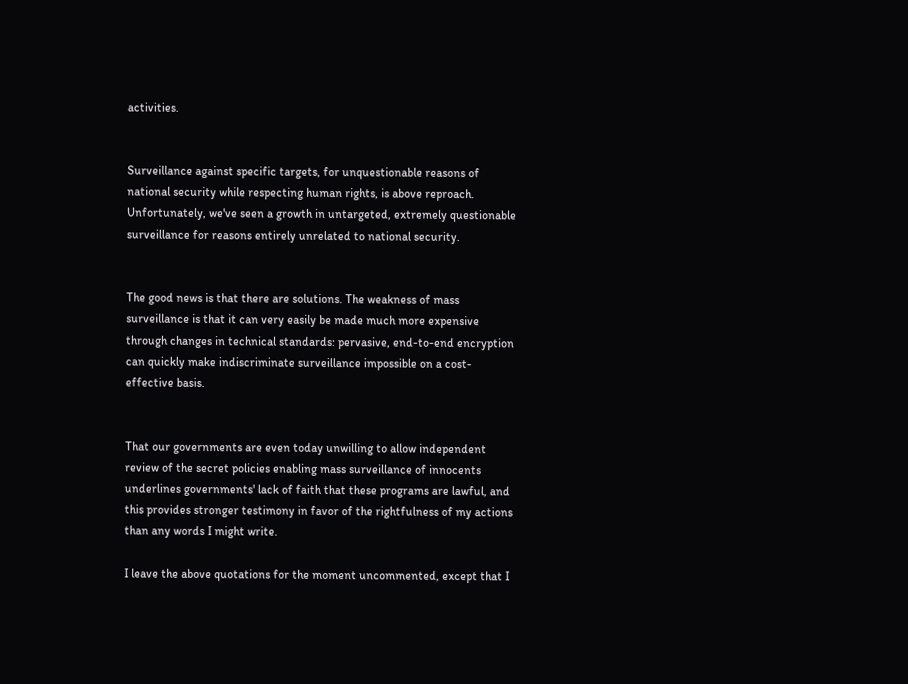activities.


Surveillance against specific targets, for unquestionable reasons of national security while respecting human rights, is above reproach. Unfortunately, we've seen a growth in untargeted, extremely questionable surveillance for reasons entirely unrelated to national security.


The good news is that there are solutions. The weakness of mass surveillance is that it can very easily be made much more expensive through changes in technical standards: pervasive, end-to-end encryption can quickly make indiscriminate surveillance impossible on a cost- effective basis.


That our governments are even today unwilling to allow independent review of the secret policies enabling mass surveillance of innocents underlines governments' lack of faith that these programs are lawful, and this provides stronger testimony in favor of the rightfulness of my actions than any words I might write.

I leave the above quotations for the moment uncommented, except that I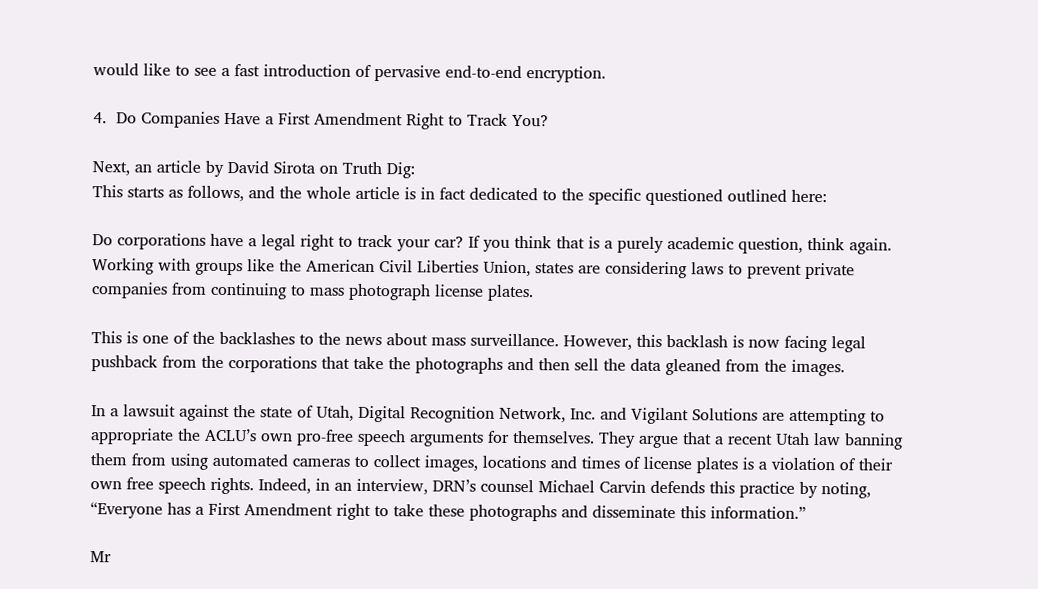would like to see a fast introduction of pervasive end-to-end encryption.

4.  Do Companies Have a First Amendment Right to Track You?

Next, an article by David Sirota on Truth Dig:
This starts as follows, and the whole article is in fact dedicated to the specific questioned outlined here:

Do corporations have a legal right to track your car? If you think that is a purely academic question, think again. Working with groups like the American Civil Liberties Union, states are considering laws to prevent private companies from continuing to mass photograph license plates.

This is one of the backlashes to the news about mass surveillance. However, this backlash is now facing legal pushback from the corporations that take the photographs and then sell the data gleaned from the images.

In a lawsuit against the state of Utah, Digital Recognition Network, Inc. and Vigilant Solutions are attempting to appropriate the ACLU’s own pro-free speech arguments for themselves. They argue that a recent Utah law banning them from using automated cameras to collect images, locations and times of license plates is a violation of their own free speech rights. Indeed, in an interview, DRN’s counsel Michael Carvin defends this practice by noting, “Everyone has a First Amendment right to take these photographs and disseminate this information.”

Mr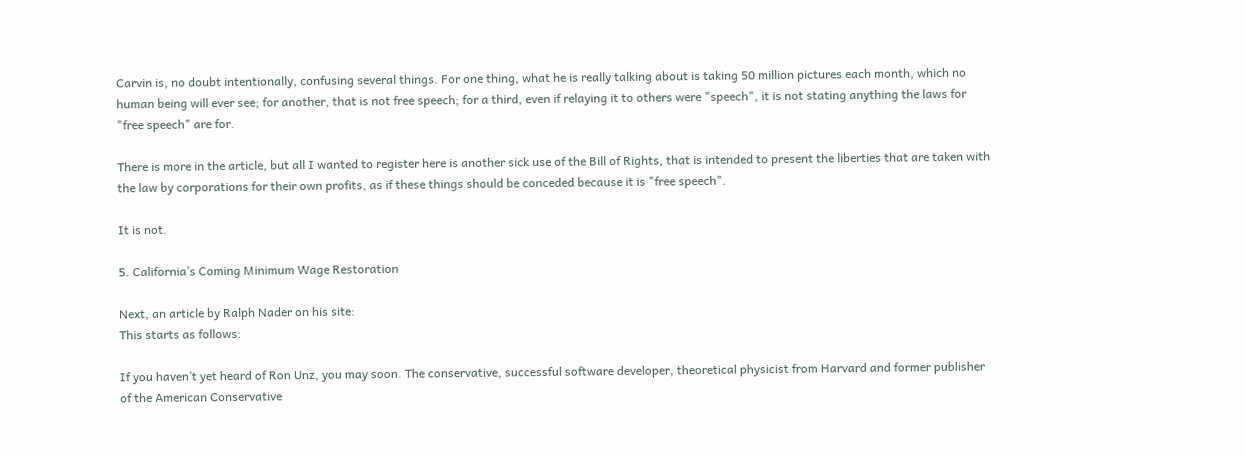Carvin is, no doubt intentionally, confusing several things. For one thing, what he is really talking about is taking 50 million pictures each month, which no human being will ever see; for another, that is not free speech; for a third, even if relaying it to others were "speech", it is not stating anything the laws for "free speech" are for.

There is more in the article, but all I wanted to register here is another sick use of the Bill of Rights, that is intended to present the liberties that are taken with the law by corporations for their own profits, as if these things should be conceded because it is "free speech".

It is not.

5. California’s Coming Minimum Wage Restoration

Next, an article by Ralph Nader on his site:
This starts as follows:

If you haven’t yet heard of Ron Unz, you may soon. The conservative, successful software developer, theoretical physicist from Harvard and former publisher of the American Conservative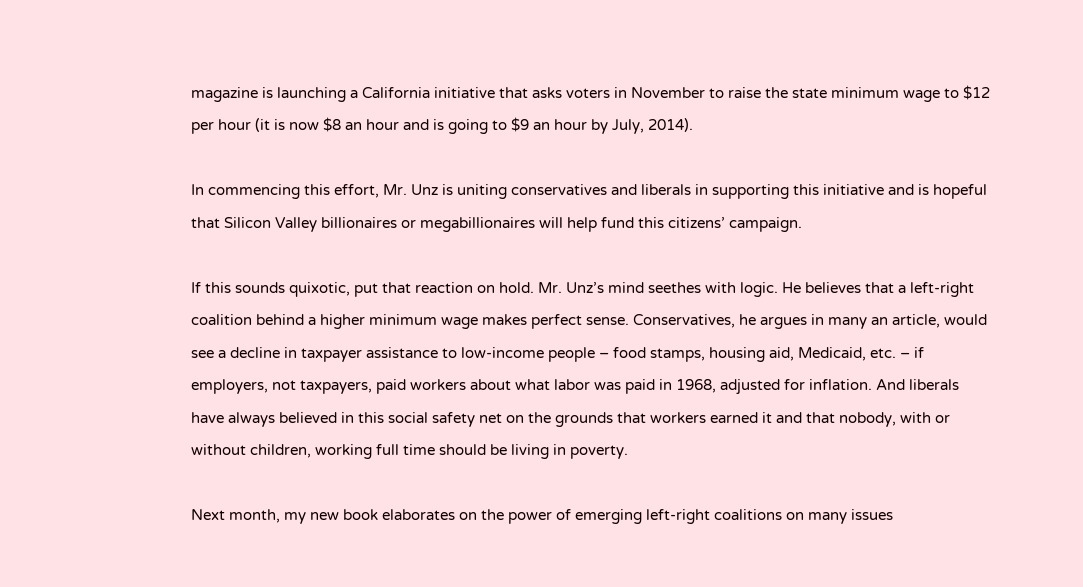magazine is launching a California initiative that asks voters in November to raise the state minimum wage to $12 per hour (it is now $8 an hour and is going to $9 an hour by July, 2014).

In commencing this effort, Mr. Unz is uniting conservatives and liberals in supporting this initiative and is hopeful that Silicon Valley billionaires or megabillionaires will help fund this citizens’ campaign.

If this sounds quixotic, put that reaction on hold. Mr. Unz’s mind seethes with logic. He believes that a left-right coalition behind a higher minimum wage makes perfect sense. Conservatives, he argues in many an article, would see a decline in taxpayer assistance to low-income people – food stamps, housing aid, Medicaid, etc. – if employers, not taxpayers, paid workers about what labor was paid in 1968, adjusted for inflation. And liberals have always believed in this social safety net on the grounds that workers earned it and that nobody, with or without children, working full time should be living in poverty.

Next month, my new book elaborates on the power of emerging left-right coalitions on many issues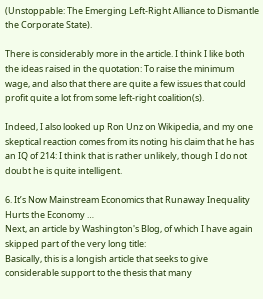(Unstoppable: The Emerging Left-Right Alliance to Dismantle the Corporate State).

There is considerably more in the article. I think I like both the ideas raised in the quotation: To raise the minimum wage, and also that there are quite a few issues that could profit quite a lot from some left-right coalition(s).

Indeed, I also looked up Ron Unz on Wikipedia, and my one skeptical reaction comes from its noting his claim that he has an IQ of 214: I think that is rather unlikely, though I do not doubt he is quite intelligent.

6. It’s Now Mainstream Economics that Runaway Inequality Hurts the Economy …
Next, an article by Washington's Blog, of which I have again skipped part of the very long title:
Basically, this is a longish article that seeks to give considerable support to the thesis that many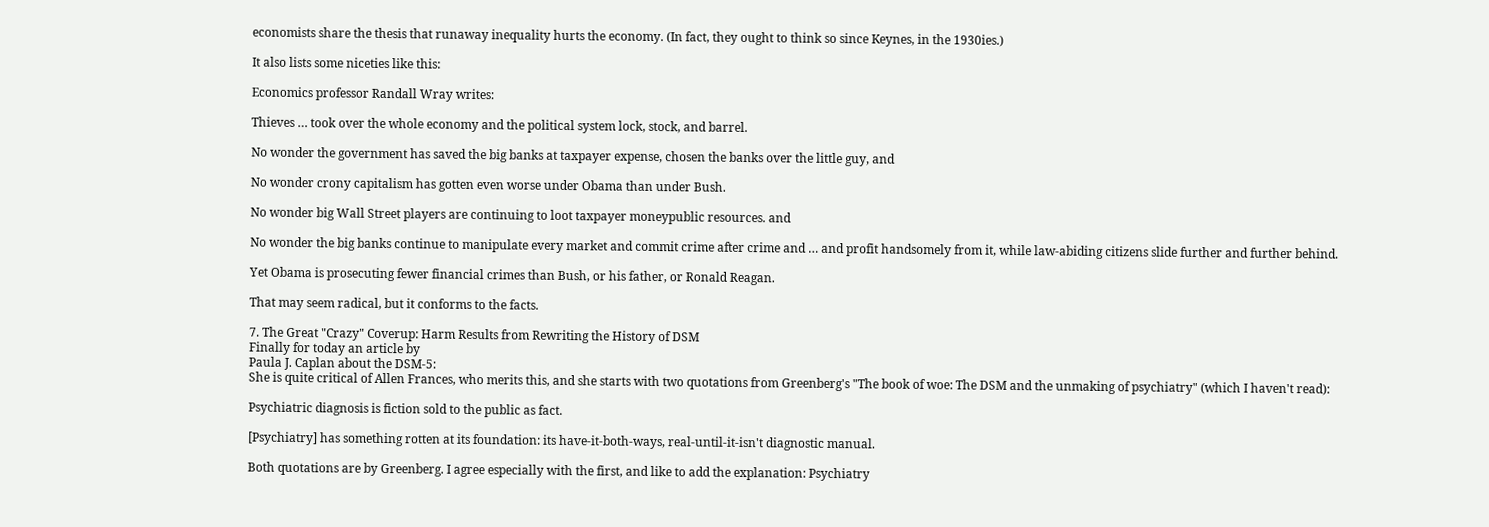economists share the thesis that runaway inequality hurts the economy. (In fact, they ought to think so since Keynes, in the 1930ies.)

It also lists some niceties like this:

Economics professor Randall Wray writes:

Thieves … took over the whole economy and the political system lock, stock, and barrel.

No wonder the government has saved the big banks at taxpayer expense, chosen the banks over the little guy, and

No wonder crony capitalism has gotten even worse under Obama than under Bush.

No wonder big Wall Street players are continuing to loot taxpayer moneypublic resources. and

No wonder the big banks continue to manipulate every market and commit crime after crime and … and profit handsomely from it, while law-abiding citizens slide further and further behind.

Yet Obama is prosecuting fewer financial crimes than Bush, or his father, or Ronald Reagan.

That may seem radical, but it conforms to the facts.

7. The Great "Crazy" Coverup: Harm Results from Rewriting the History of DSM
Finally for today an article by
Paula J. Caplan about the DSM-5:
She is quite critical of Allen Frances, who merits this, and she starts with two quotations from Greenberg's "The book of woe: The DSM and the unmaking of psychiatry" (which I haven't read):

Psychiatric diagnosis is fiction sold to the public as fact.

[Psychiatry] has something rotten at its foundation: its have-it-both-ways, real-until-it-isn't diagnostic manual.

Both quotations are by Greenberg. I agree especially with the first, and like to add the explanation: Psychiatry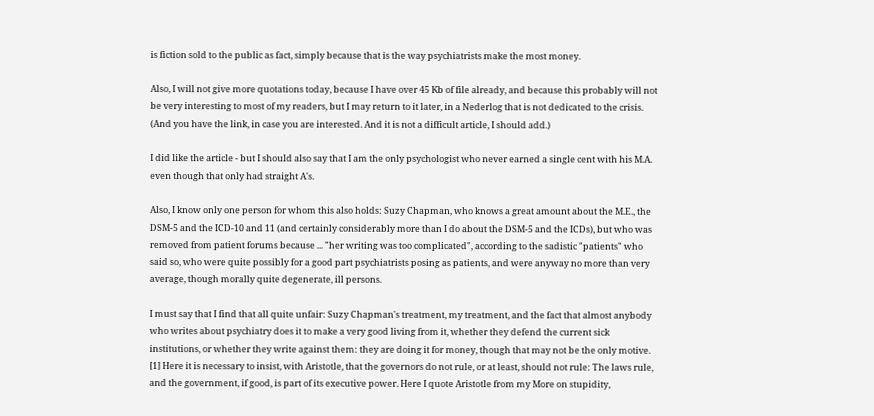is fiction sold to the public as fact, simply because that is the way psychiatrists make the most money.

Also, I will not give more quotations today, because I have over 45 Kb of file already, and because this probably will not be very interesting to most of my readers, but I may return to it later, in a Nederlog that is not dedicated to the crisis. (And you have the link, in case you are interested. And it is not a difficult article, I should add.)

I did like the article - but I should also say that I am the only psychologist who never earned a single cent with his M.A. even though that only had straight A's.

Also, I know only one person for whom this also holds: Suzy Chapman, who knows a great amount about the M.E., the DSM-5 and the ICD-10 and 11 (and certainly considerably more than I do about the DSM-5 and the ICDs), but who was removed from patient forums because ... "her writing was too complicated", according to the sadistic "patients" who said so, who were quite possibly for a good part psychiatrists posing as patients, and were anyway no more than very average, though morally quite degenerate, ill persons.

I must say that I find that all quite unfair: Suzy Chapman's treatment, my treatment, and the fact that almost anybody who writes about psychiatry does it to make a very good living from it, whether they defend the current sick institutions, or whether they write against them: they are doing it for money, though that may not be the only motive.
[1] Here it is necessary to insist, with Aristotle, that the governors do not rule, or at least, should not rule: The laws rule, and the government, if good, is part of its executive power. Here I quote Aristotle from my More on stupidity,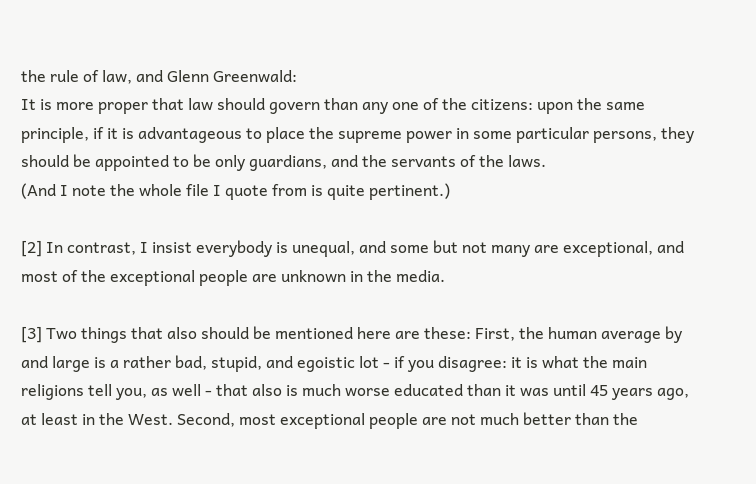the rule of law, and Glenn Greenwald:
It is more proper that law should govern than any one of the citizens: upon the same principle, if it is advantageous to place the supreme power in some particular persons, they should be appointed to be only guardians, and the servants of the laws.
(And I note the whole file I quote from is quite pertinent.)

[2] In contrast, I insist everybody is unequal, and some but not many are exceptional, and most of the exceptional people are unknown in the media.

[3] Two things that also should be mentioned here are these: First, the human average by and large is a rather bad, stupid, and egoistic lot - if you disagree: it is what the main religions tell you, as well - that also is much worse educated than it was until 45 years ago, at least in the West. Second, most exceptional people are not much better than the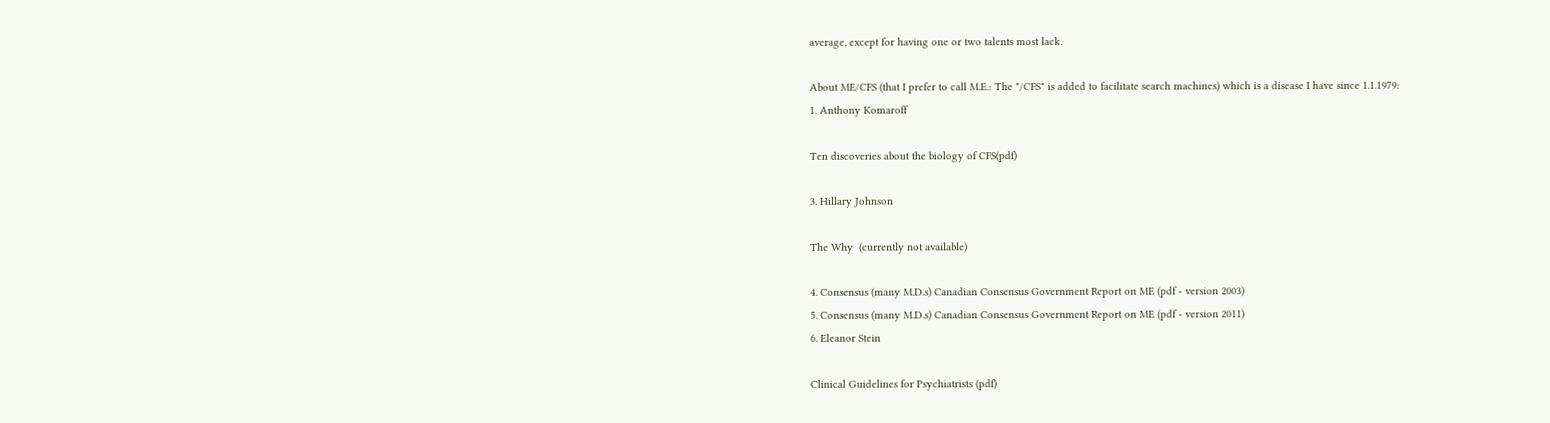average, except for having one or two talents most lack.

About ME/CFS (that I prefer to call M.E.: The "/CFS" is added to facilitate search machines) which is a disease I have since 1.1.1979:
1. Anthony Komaroff

Ten discoveries about the biology of CFS(pdf)

3. Hillary Johnson

The Why  (currently not available)

4. Consensus (many M.D.s) Canadian Consensus Government Report on ME (pdf - version 2003)
5. Consensus (many M.D.s) Canadian Consensus Government Report on ME (pdf - version 2011)
6. Eleanor Stein

Clinical Guidelines for Psychiatrists (pdf)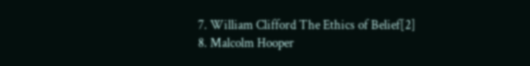7. William Clifford The Ethics of Belief[2]
8. Malcolm Hooper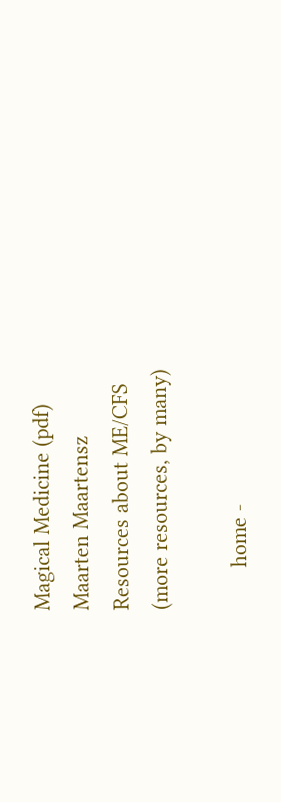Magical Medicine (pdf)
Maarten Maartensz
Resources about ME/CFS
(more resources, by many)

       home -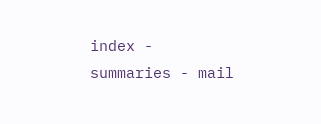index - summaries - mail